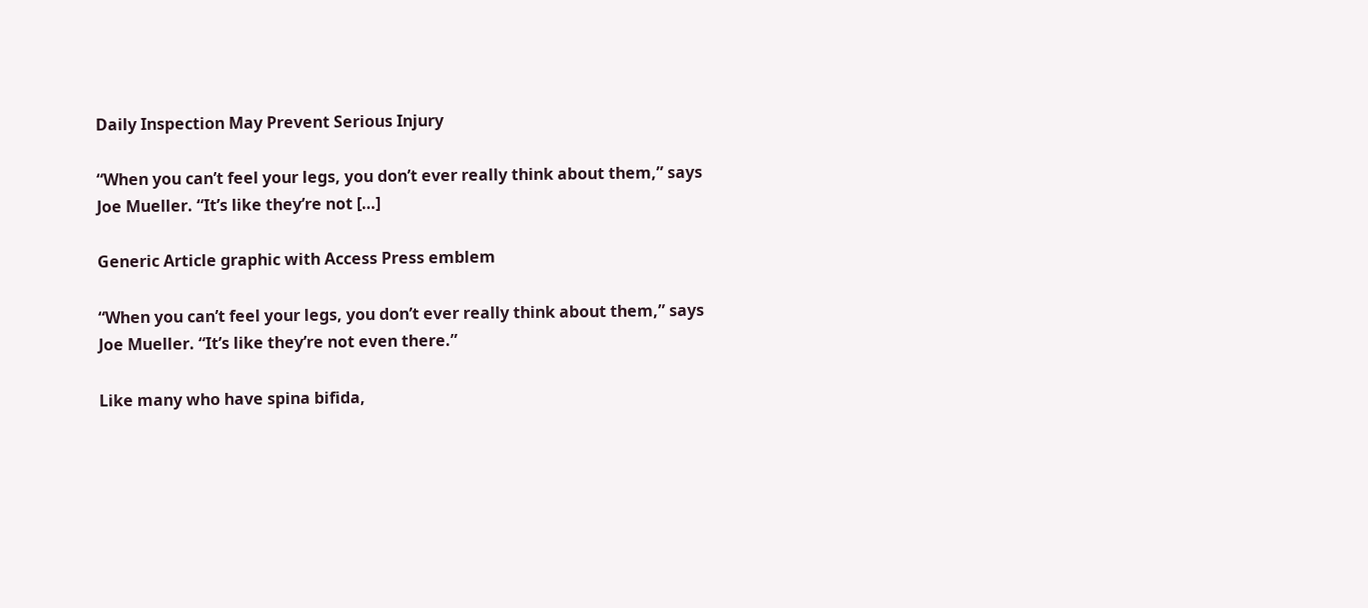Daily Inspection May Prevent Serious Injury

“When you can’t feel your legs, you don’t ever really think about them,” says Joe Mueller. “It’s like they’re not […]

Generic Article graphic with Access Press emblem

“When you can’t feel your legs, you don’t ever really think about them,” says Joe Mueller. “It’s like they’re not even there.”

Like many who have spina bifida,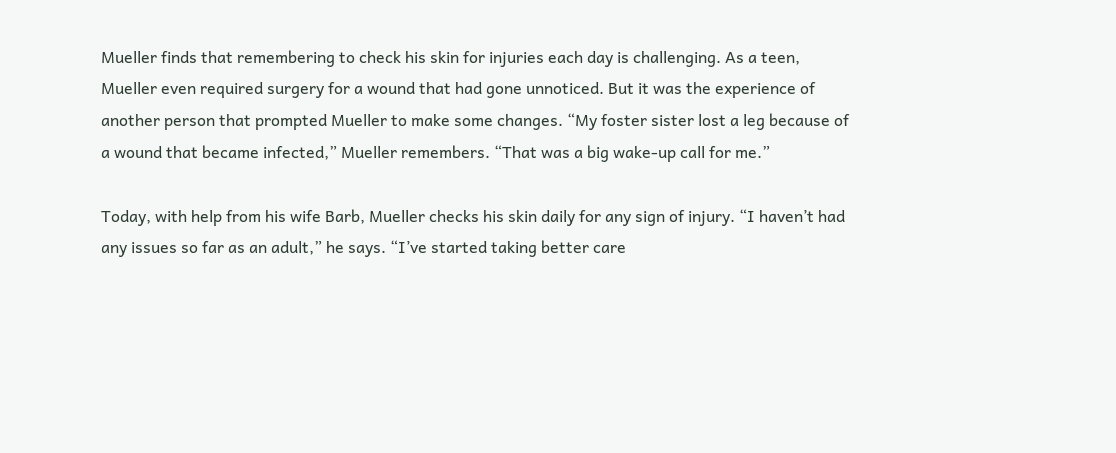Mueller finds that remembering to check his skin for injuries each day is challenging. As a teen, Mueller even required surgery for a wound that had gone unnoticed. But it was the experience of another person that prompted Mueller to make some changes. “My foster sister lost a leg because of a wound that became infected,” Mueller remembers. “That was a big wake-up call for me.”

Today, with help from his wife Barb, Mueller checks his skin daily for any sign of injury. “I haven’t had any issues so far as an adult,” he says. “I’ve started taking better care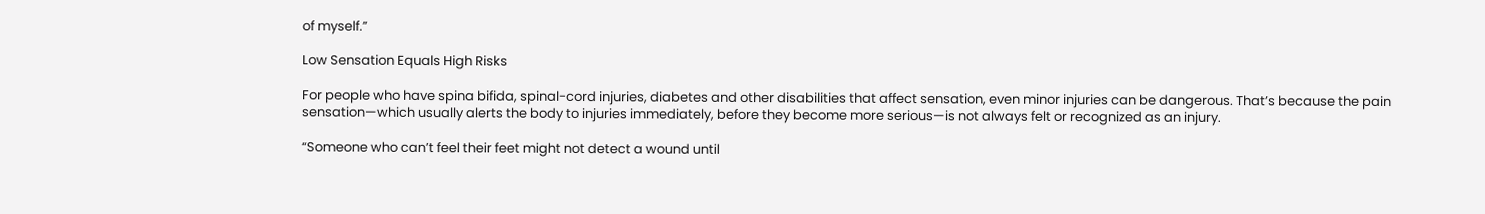of myself.”

Low Sensation Equals High Risks

For people who have spina bifida, spinal-cord injuries, diabetes and other disabilities that affect sensation, even minor injuries can be dangerous. That’s because the pain sensation—which usually alerts the body to injuries immediately, before they become more serious—is not always felt or recognized as an injury.

“Someone who can’t feel their feet might not detect a wound until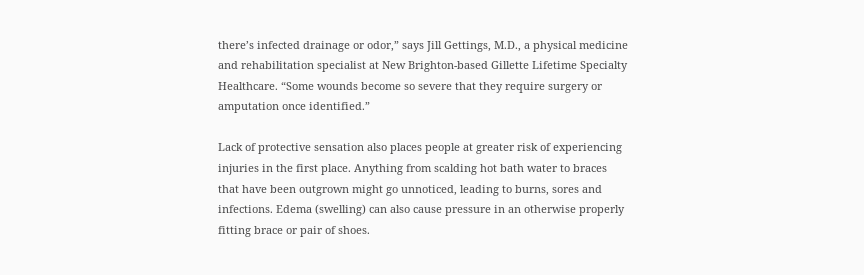there’s infected drainage or odor,” says Jill Gettings, M.D., a physical medicine and rehabilitation specialist at New Brighton-based Gillette Lifetime Specialty Healthcare. “Some wounds become so severe that they require surgery or amputation once identified.”

Lack of protective sensation also places people at greater risk of experiencing injuries in the first place. Anything from scalding hot bath water to braces that have been outgrown might go unnoticed, leading to burns, sores and infections. Edema (swelling) can also cause pressure in an otherwise properly fitting brace or pair of shoes.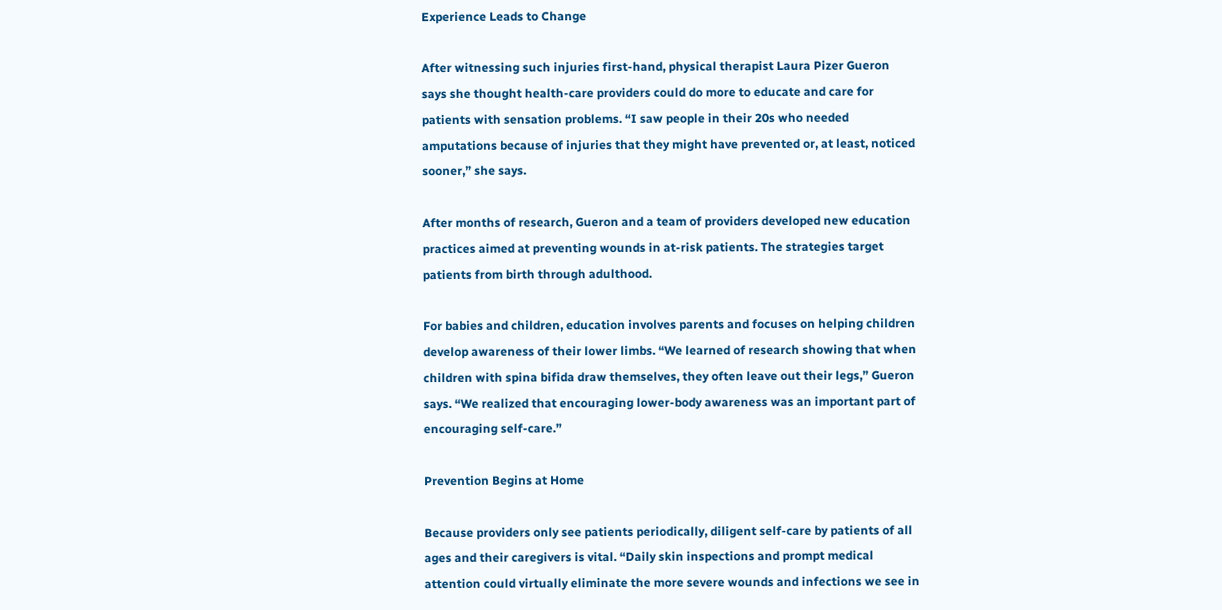Experience Leads to Change

After witnessing such injuries first-hand, physical therapist Laura Pizer Gueron says she thought health-care providers could do more to educate and care for patients with sensation problems. “I saw people in their 20s who needed amputations because of injuries that they might have prevented or, at least, noticed sooner,” she says.

After months of research, Gueron and a team of providers developed new education practices aimed at preventing wounds in at-risk patients. The strategies target patients from birth through adulthood.

For babies and children, education involves parents and focuses on helping children develop awareness of their lower limbs. “We learned of research showing that when children with spina bifida draw themselves, they often leave out their legs,” Gueron says. “We realized that encouraging lower-body awareness was an important part of encouraging self-care.”

Prevention Begins at Home

Because providers only see patients periodically, diligent self-care by patients of all ages and their caregivers is vital. “Daily skin inspections and prompt medical attention could virtually eliminate the more severe wounds and infections we see in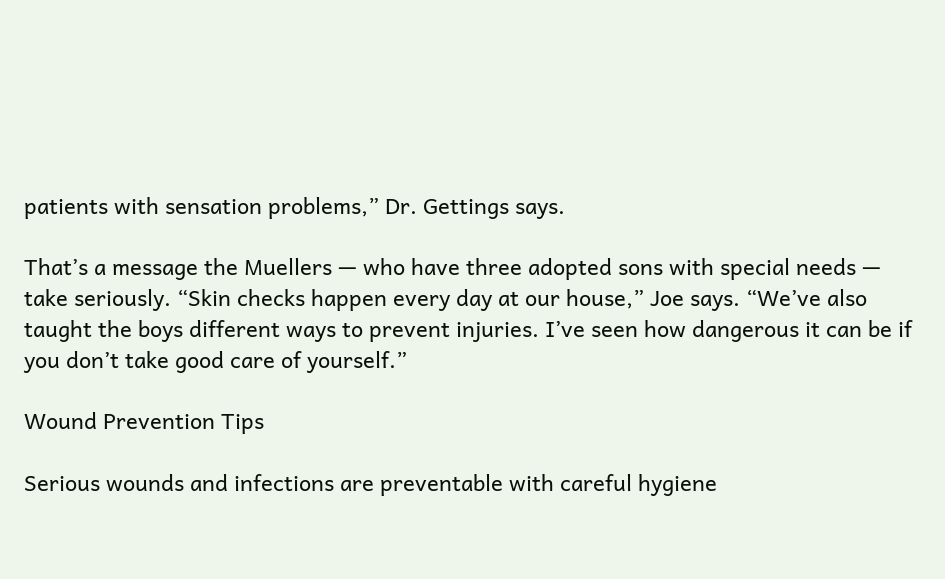patients with sensation problems,” Dr. Gettings says.

That’s a message the Muellers — who have three adopted sons with special needs — take seriously. “Skin checks happen every day at our house,” Joe says. “We’ve also taught the boys different ways to prevent injuries. I’ve seen how dangerous it can be if you don’t take good care of yourself.”

Wound Prevention Tips

Serious wounds and infections are preventable with careful hygiene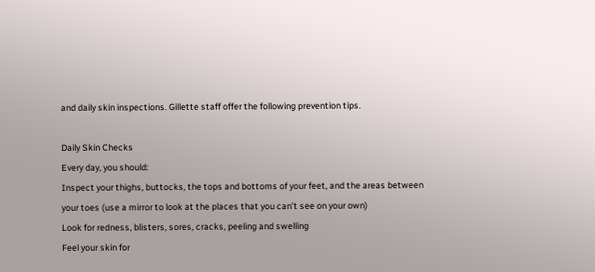and daily skin inspections. Gillette staff offer the following prevention tips.

Daily Skin Checks
Every day, you should:
Inspect your thighs, buttocks, the tops and bottoms of your feet, and the areas between your toes (use a mirror to look at the places that you can’t see on your own)
Look for redness, blisters, sores, cracks, peeling and swelling
Feel your skin for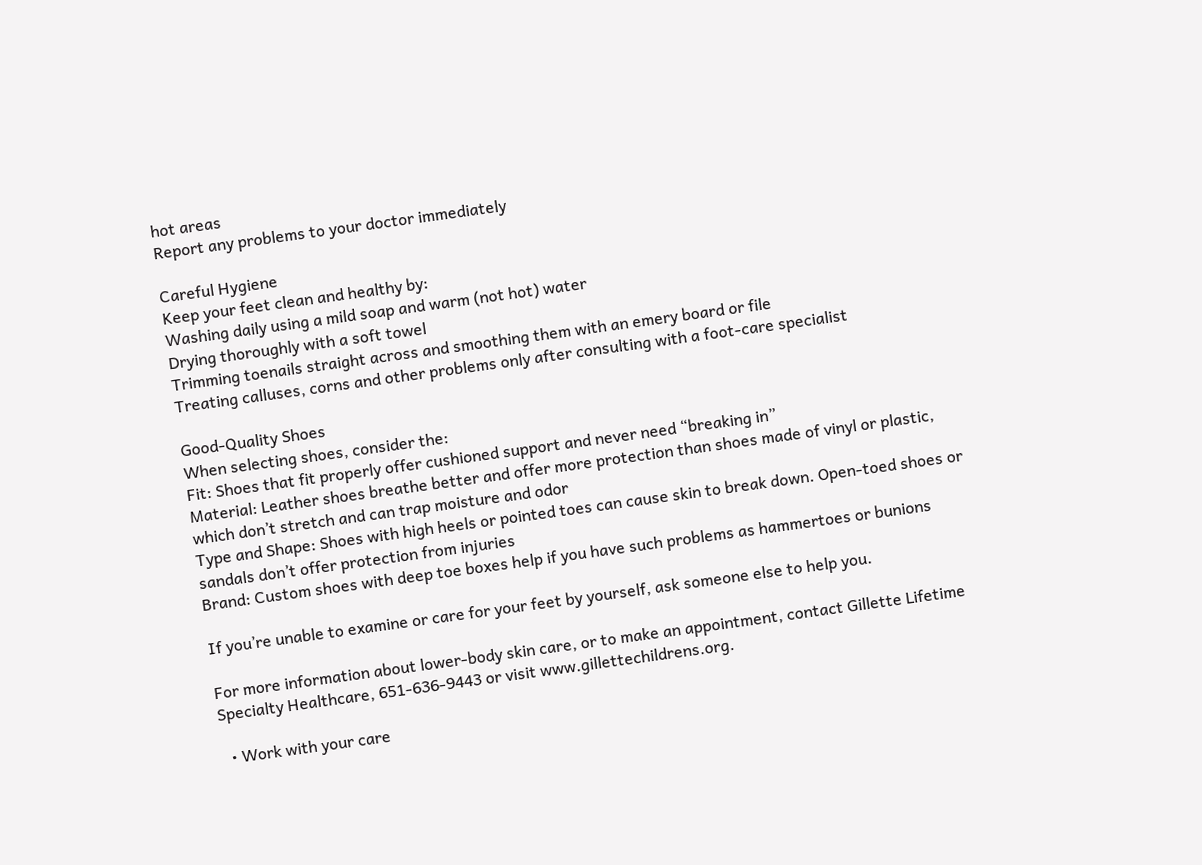hot areas
Report any problems to your doctor immediately

Careful Hygiene
Keep your feet clean and healthy by:
Washing daily using a mild soap and warm (not hot) water
Drying thoroughly with a soft towel
Trimming toenails straight across and smoothing them with an emery board or file
Treating calluses, corns and other problems only after consulting with a foot-care specialist

Good-Quality Shoes
When selecting shoes, consider the:
Fit: Shoes that fit properly offer cushioned support and never need “breaking in”
Material: Leather shoes breathe better and offer more protection than shoes made of vinyl or plastic, which don’t stretch and can trap moisture and odor
Type and Shape: Shoes with high heels or pointed toes can cause skin to break down. Open-toed shoes or sandals don’t offer protection from injuries
Brand: Custom shoes with deep toe boxes help if you have such problems as hammertoes or bunions

If you’re unable to examine or care for your feet by yourself, ask someone else to help you.

For more information about lower-body skin care, or to make an appointment, contact Gillette Lifetime Specialty Healthcare, 651-636-9443 or visit www.gillettechildrens.org.

  • Work with your care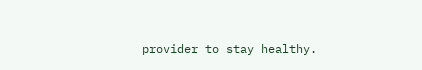provider to stay healthy.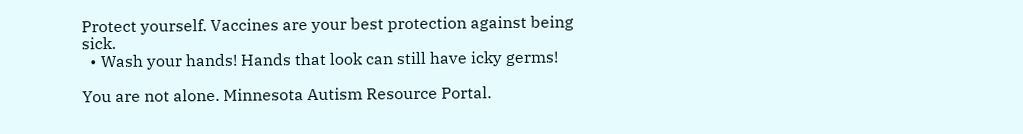Protect yourself. Vaccines are your best protection against being sick.
  • Wash your hands! Hands that look can still have icky germs!

You are not alone. Minnesota Autism Resource Portal.